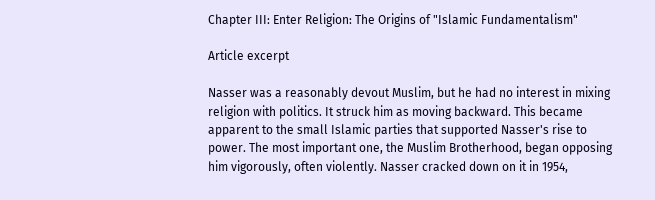Chapter III: Enter Religion: The Origins of "Islamic Fundamentalism"

Article excerpt

Nasser was a reasonably devout Muslim, but he had no interest in mixing religion with politics. It struck him as moving backward. This became apparent to the small Islamic parties that supported Nasser's rise to power. The most important one, the Muslim Brotherhood, began opposing him vigorously, often violently. Nasser cracked down on it in 1954,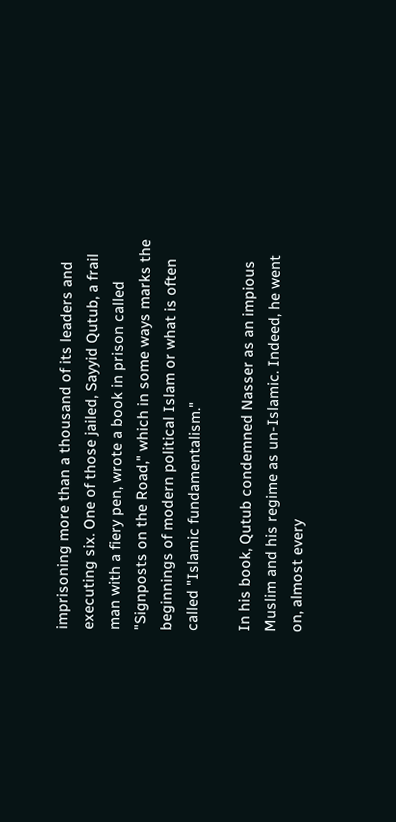imprisoning more than a thousand of its leaders and executing six. One of those jailed, Sayyid Qutub, a frail man with a fiery pen, wrote a book in prison called "Signposts on the Road," which in some ways marks the beginnings of modern political Islam or what is often called "Islamic fundamentalism."

In his book, Qutub condemned Nasser as an impious Muslim and his regime as un-Islamic. Indeed, he went on, almost every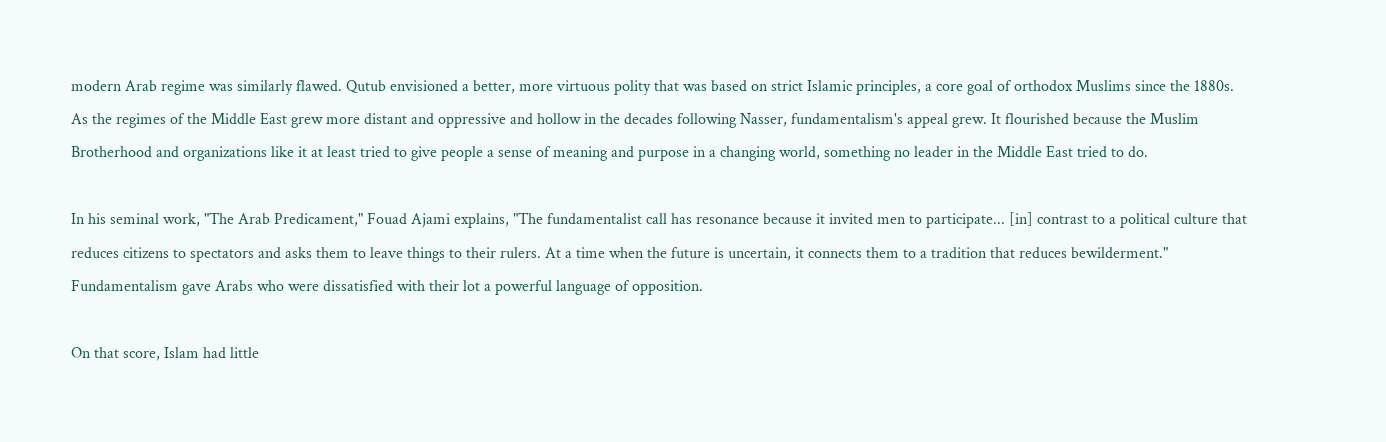modern Arab regime was similarly flawed. Qutub envisioned a better, more virtuous polity that was based on strict Islamic principles, a core goal of orthodox Muslims since the 1880s. As the regimes of the Middle East grew more distant and oppressive and hollow in the decades following Nasser, fundamentalism's appeal grew. It flourished because the Muslim Brotherhood and organizations like it at least tried to give people a sense of meaning and purpose in a changing world, something no leader in the Middle East tried to do.

In his seminal work, "The Arab Predicament," Fouad Ajami explains, "The fundamentalist call has resonance because it invited men to participate... [in] contrast to a political culture that reduces citizens to spectators and asks them to leave things to their rulers. At a time when the future is uncertain, it connects them to a tradition that reduces bewilderment." Fundamentalism gave Arabs who were dissatisfied with their lot a powerful language of opposition.

On that score, Islam had little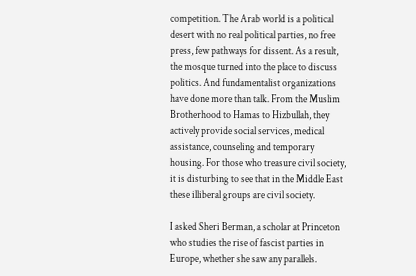competition. The Arab world is a political desert with no real political parties, no free press, few pathways for dissent. As a result, the mosque turned into the place to discuss politics. And fundamentalist organizations have done more than talk. From the Muslim Brotherhood to Hamas to Hizbullah, they actively provide social services, medical assistance, counseling and temporary housing. For those who treasure civil society, it is disturbing to see that in the Middle East these illiberal groups are civil society.

I asked Sheri Berman, a scholar at Princeton who studies the rise of fascist parties in Europe, whether she saw any parallels.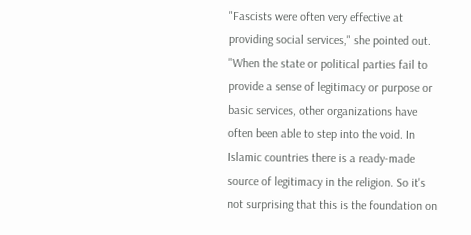"Fascists were often very effective at providing social services," she pointed out. "When the state or political parties fail to provide a sense of legitimacy or purpose or basic services, other organizations have often been able to step into the void. In Islamic countries there is a ready-made source of legitimacy in the religion. So it's not surprising that this is the foundation on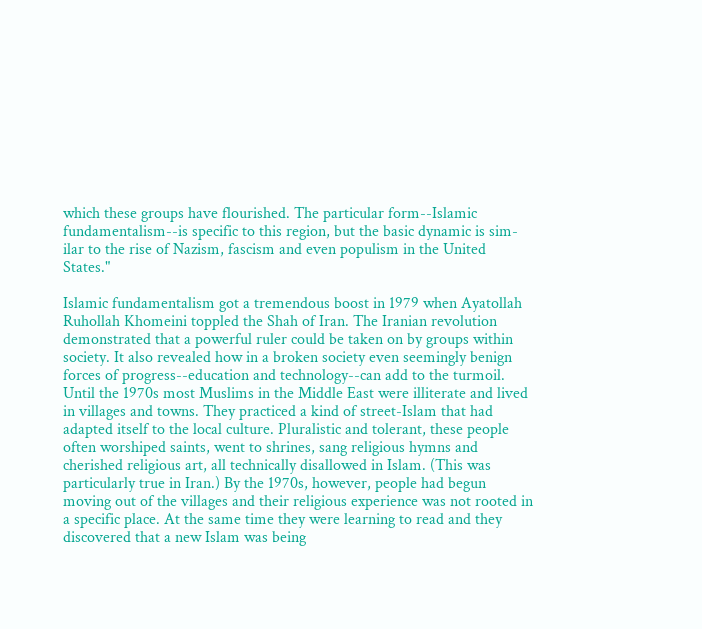which these groups have flourished. The particular form--Islamic fundamentalism--is specific to this region, but the basic dynamic is sim- ilar to the rise of Nazism, fascism and even populism in the United States."

Islamic fundamentalism got a tremendous boost in 1979 when Ayatollah Ruhollah Khomeini toppled the Shah of Iran. The Iranian revolution demonstrated that a powerful ruler could be taken on by groups within society. It also revealed how in a broken society even seemingly benign forces of progress--education and technology--can add to the turmoil. Until the 1970s most Muslims in the Middle East were illiterate and lived in villages and towns. They practiced a kind of street-Islam that had adapted itself to the local culture. Pluralistic and tolerant, these people often worshiped saints, went to shrines, sang religious hymns and cherished religious art, all technically disallowed in Islam. (This was particularly true in Iran.) By the 1970s, however, people had begun moving out of the villages and their religious experience was not rooted in a specific place. At the same time they were learning to read and they discovered that a new Islam was being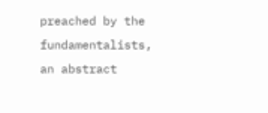preached by the fundamentalists, an abstract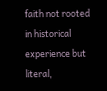faith not rooted in historical experience but literal,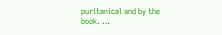puritanical and by the book. …